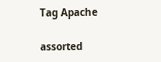Tag Apache

assorted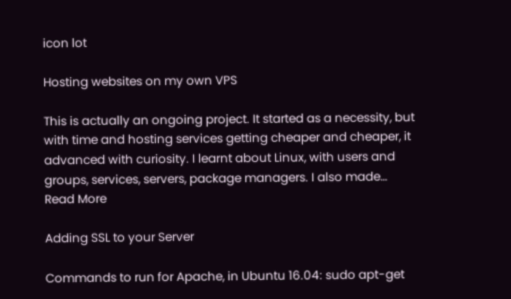icon lot

Hosting websites on my own VPS

This is actually an ongoing project. It started as a necessity, but with time and hosting services getting cheaper and cheaper, it advanced with curiosity. I learnt about Linux, with users and groups, services, servers, package managers. I also made…
Read More

Adding SSL to your Server

Commands to run for Apache, in Ubuntu 16.04: sudo apt-get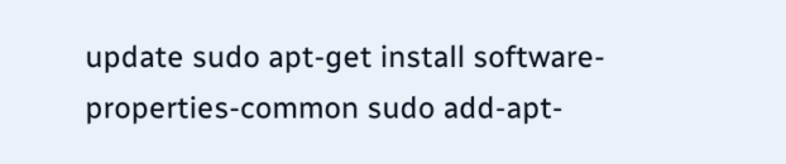update sudo apt-get install software-properties-common sudo add-apt-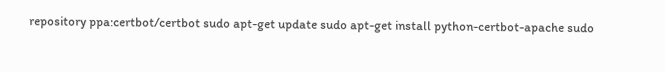repository ppa:certbot/certbot sudo apt-get update sudo apt-get install python-certbot-apache sudo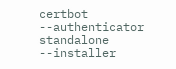certbot --authenticator standalone --installer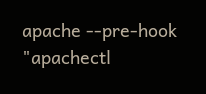apache --pre-hook "apachectl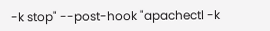-k stop" --post-hook "apachectl -k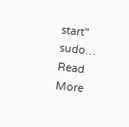start" sudo…
Read More